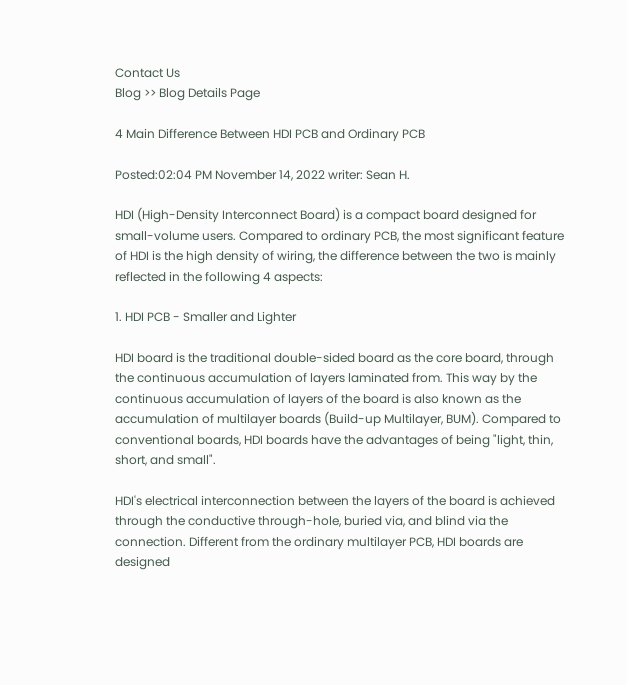Contact Us
Blog >> Blog Details Page

4 Main Difference Between HDI PCB and Ordinary PCB

Posted:02:04 PM November 14, 2022 writer: Sean H.

HDI (High-Density Interconnect Board) is a compact board designed for small-volume users. Compared to ordinary PCB, the most significant feature of HDI is the high density of wiring, the difference between the two is mainly reflected in the following 4 aspects:

1. HDI PCB - Smaller and Lighter

HDI board is the traditional double-sided board as the core board, through the continuous accumulation of layers laminated from. This way by the continuous accumulation of layers of the board is also known as the accumulation of multilayer boards (Build-up Multilayer, BUM). Compared to conventional boards, HDI boards have the advantages of being "light, thin, short, and small".

HDI's electrical interconnection between the layers of the board is achieved through the conductive through-hole, buried via, and blind via the connection. Different from the ordinary multilayer PCB, HDI boards are designed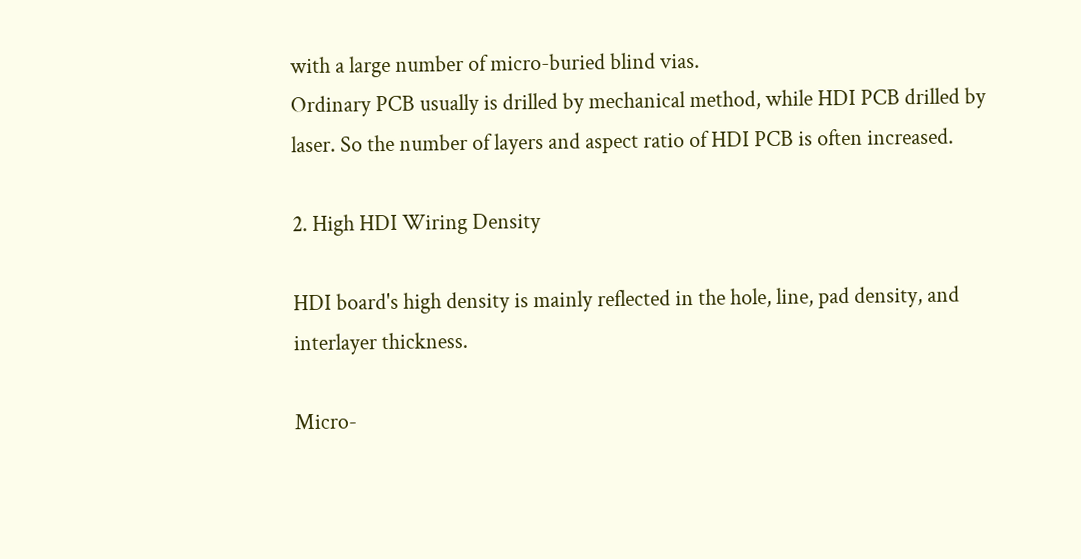with a large number of micro-buried blind vias.
Ordinary PCB usually is drilled by mechanical method, while HDI PCB drilled by laser. So the number of layers and aspect ratio of HDI PCB is often increased.

2. High HDI Wiring Density

HDI board's high density is mainly reflected in the hole, line, pad density, and interlayer thickness.

Micro-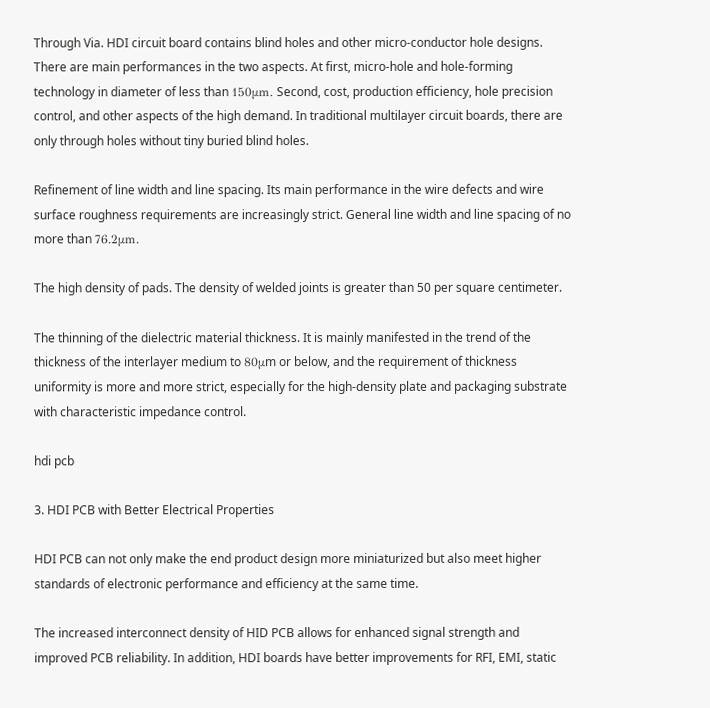Through Via. HDI circuit board contains blind holes and other micro-conductor hole designs. There are main performances in the two aspects. At first, micro-hole and hole-forming technology in diameter of less than 150μm. Second, cost, production efficiency, hole precision control, and other aspects of the high demand. In traditional multilayer circuit boards, there are only through holes without tiny buried blind holes.

Refinement of line width and line spacing. Its main performance in the wire defects and wire surface roughness requirements are increasingly strict. General line width and line spacing of no more than 76.2μm.

The high density of pads. The density of welded joints is greater than 50 per square centimeter.

The thinning of the dielectric material thickness. It is mainly manifested in the trend of the thickness of the interlayer medium to 80μm or below, and the requirement of thickness uniformity is more and more strict, especially for the high-density plate and packaging substrate with characteristic impedance control.

hdi pcb

3. HDI PCB with Better Electrical Properties

HDI PCB can not only make the end product design more miniaturized but also meet higher standards of electronic performance and efficiency at the same time.

The increased interconnect density of HID PCB allows for enhanced signal strength and improved PCB reliability. In addition, HDI boards have better improvements for RFI, EMI, static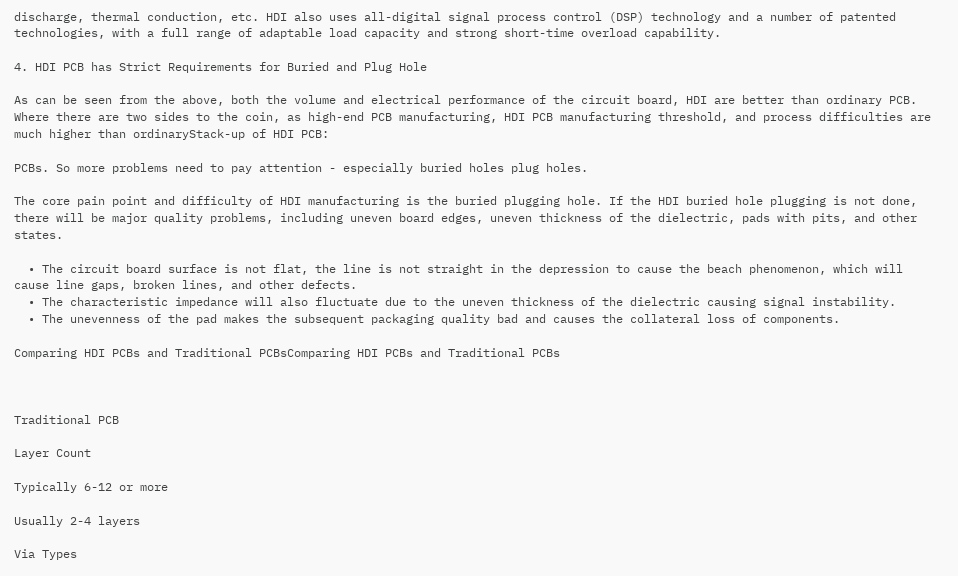discharge, thermal conduction, etc. HDI also uses all-digital signal process control (DSP) technology and a number of patented technologies, with a full range of adaptable load capacity and strong short-time overload capability.

4. HDI PCB has Strict Requirements for Buried and Plug Hole

As can be seen from the above, both the volume and electrical performance of the circuit board, HDI are better than ordinary PCB. Where there are two sides to the coin, as high-end PCB manufacturing, HDI PCB manufacturing threshold, and process difficulties are much higher than ordinaryStack-up of HDI PCB:

PCBs. So more problems need to pay attention - especially buried holes plug holes.

The core pain point and difficulty of HDI manufacturing is the buried plugging hole. If the HDI buried hole plugging is not done, there will be major quality problems, including uneven board edges, uneven thickness of the dielectric, pads with pits, and other states.

  • The circuit board surface is not flat, the line is not straight in the depression to cause the beach phenomenon, which will cause line gaps, broken lines, and other defects.
  • The characteristic impedance will also fluctuate due to the uneven thickness of the dielectric causing signal instability.
  • The unevenness of the pad makes the subsequent packaging quality bad and causes the collateral loss of components.

Comparing HDI PCBs and Traditional PCBsComparing HDI PCBs and Traditional PCBs



Traditional PCB

Layer Count

Typically 6-12 or more

Usually 2-4 layers

Via Types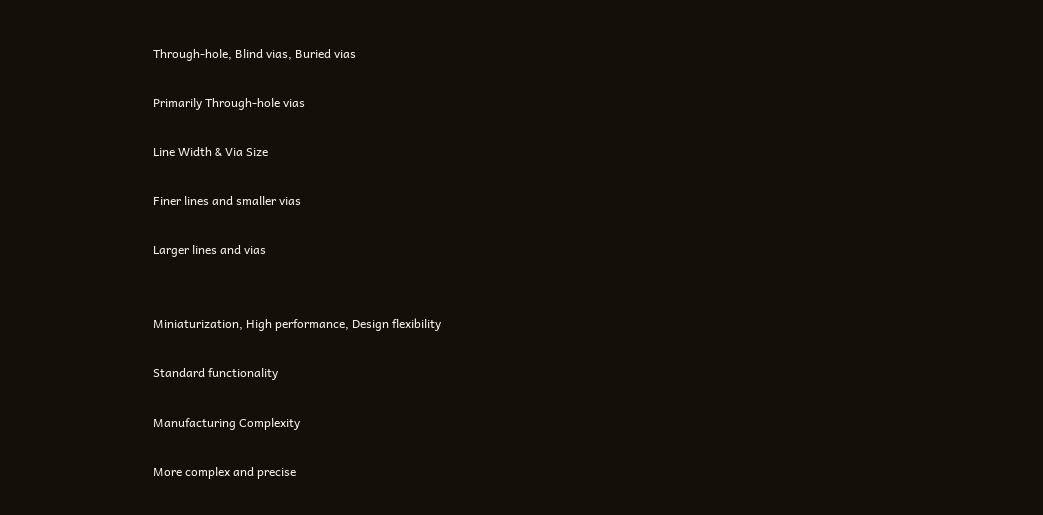Through-hole, Blind vias, Buried vias

Primarily Through-hole vias

Line Width & Via Size

Finer lines and smaller vias

Larger lines and vias


Miniaturization, High performance, Design flexibility

Standard functionality

Manufacturing Complexity

More complex and precise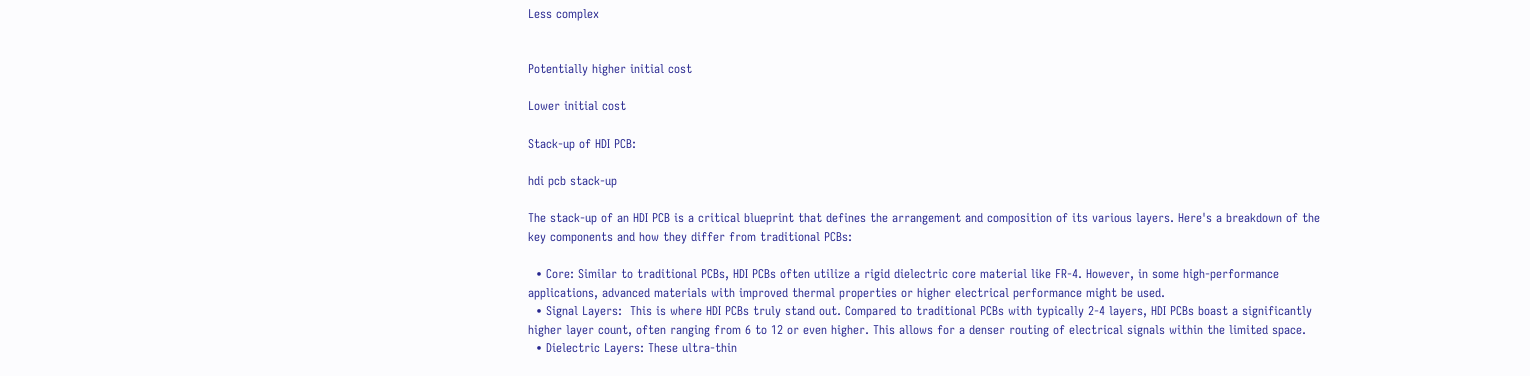Less complex


Potentially higher initial cost

Lower initial cost

Stack-up of HDI PCB:

hdi pcb stack-up

The stack-up of an HDI PCB is a critical blueprint that defines the arrangement and composition of its various layers. Here's a breakdown of the key components and how they differ from traditional PCBs:

  • Core: Similar to traditional PCBs, HDI PCBs often utilize a rigid dielectric core material like FR-4. However, in some high-performance applications, advanced materials with improved thermal properties or higher electrical performance might be used.
  • Signal Layers:  This is where HDI PCBs truly stand out. Compared to traditional PCBs with typically 2-4 layers, HDI PCBs boast a significantly higher layer count, often ranging from 6 to 12 or even higher. This allows for a denser routing of electrical signals within the limited space.
  • Dielectric Layers: These ultra-thin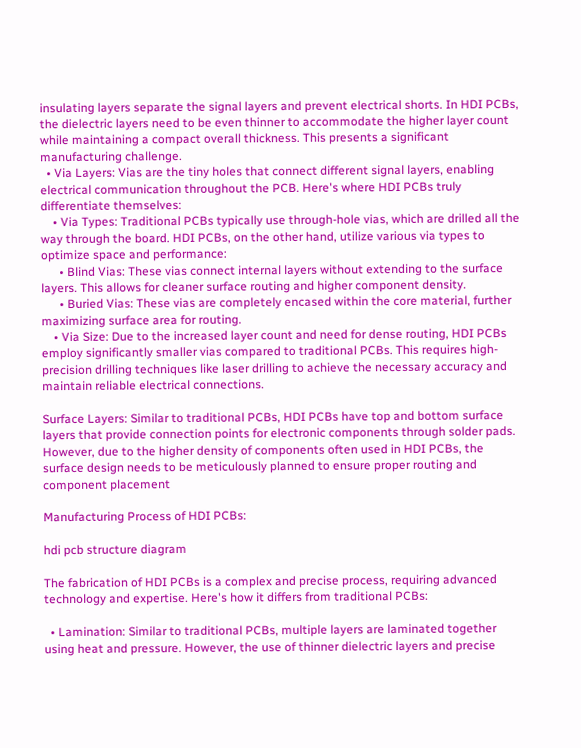insulating layers separate the signal layers and prevent electrical shorts. In HDI PCBs, the dielectric layers need to be even thinner to accommodate the higher layer count while maintaining a compact overall thickness. This presents a significant manufacturing challenge.
  • Via Layers: Vias are the tiny holes that connect different signal layers, enabling electrical communication throughout the PCB. Here's where HDI PCBs truly differentiate themselves:
    • Via Types: Traditional PCBs typically use through-hole vias, which are drilled all the way through the board. HDI PCBs, on the other hand, utilize various via types to optimize space and performance:
      • Blind Vias: These vias connect internal layers without extending to the surface layers. This allows for cleaner surface routing and higher component density.
      • Buried Vias: These vias are completely encased within the core material, further maximizing surface area for routing.
    • Via Size: Due to the increased layer count and need for dense routing, HDI PCBs employ significantly smaller vias compared to traditional PCBs. This requires high-precision drilling techniques like laser drilling to achieve the necessary accuracy and maintain reliable electrical connections.

Surface Layers: Similar to traditional PCBs, HDI PCBs have top and bottom surface layers that provide connection points for electronic components through solder pads. However, due to the higher density of components often used in HDI PCBs, the surface design needs to be meticulously planned to ensure proper routing and component placement

Manufacturing Process of HDI PCBs:

hdi pcb structure diagram

The fabrication of HDI PCBs is a complex and precise process, requiring advanced technology and expertise. Here's how it differs from traditional PCBs:

  • Lamination: Similar to traditional PCBs, multiple layers are laminated together using heat and pressure. However, the use of thinner dielectric layers and precise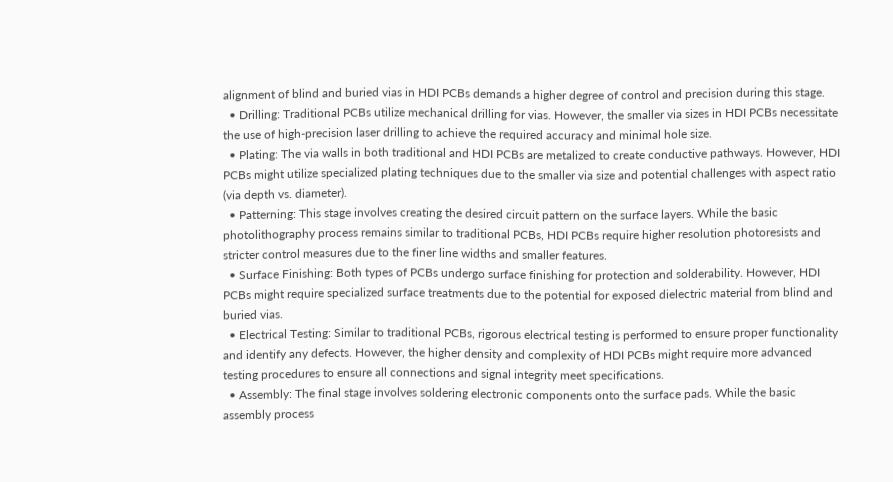alignment of blind and buried vias in HDI PCBs demands a higher degree of control and precision during this stage.
  • Drilling: Traditional PCBs utilize mechanical drilling for vias. However, the smaller via sizes in HDI PCBs necessitate the use of high-precision laser drilling to achieve the required accuracy and minimal hole size.
  • Plating: The via walls in both traditional and HDI PCBs are metalized to create conductive pathways. However, HDI PCBs might utilize specialized plating techniques due to the smaller via size and potential challenges with aspect ratio (via depth vs. diameter).
  • Patterning: This stage involves creating the desired circuit pattern on the surface layers. While the basic photolithography process remains similar to traditional PCBs, HDI PCBs require higher resolution photoresists and stricter control measures due to the finer line widths and smaller features.
  • Surface Finishing: Both types of PCBs undergo surface finishing for protection and solderability. However, HDI PCBs might require specialized surface treatments due to the potential for exposed dielectric material from blind and buried vias.
  • Electrical Testing: Similar to traditional PCBs, rigorous electrical testing is performed to ensure proper functionality and identify any defects. However, the higher density and complexity of HDI PCBs might require more advanced testing procedures to ensure all connections and signal integrity meet specifications.
  • Assembly: The final stage involves soldering electronic components onto the surface pads. While the basic assembly process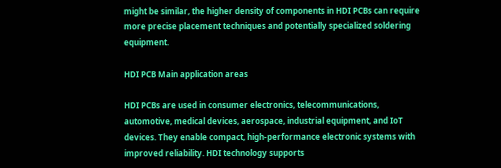might be similar, the higher density of components in HDI PCBs can require more precise placement techniques and potentially specialized soldering equipment.

HDI PCB Main application areas

HDI PCBs are used in consumer electronics, telecommunications, automotive, medical devices, aerospace, industrial equipment, and IoT devices. They enable compact, high-performance electronic systems with improved reliability. HDI technology supports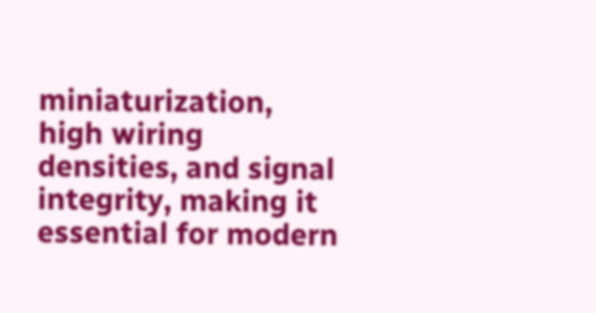miniaturization, high wiring densities, and signal integrity, making it essential for modern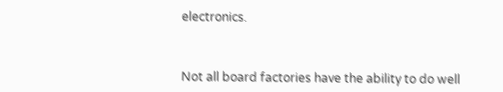electronics.



Not all board factories have the ability to do well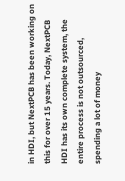in HDI, but NextPCB has been working on this for over 15 years. Today, NextPCB HDI has its own complete system, the entire process is not outsourced, spending a lot of money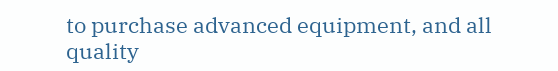to purchase advanced equipment, and all quality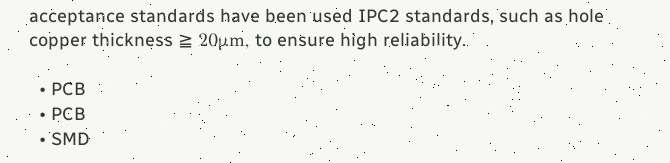acceptance standards have been used IPC2 standards, such as hole copper thickness ≧ 20μm, to ensure high reliability.

  • PCB
  • PCB
  • SMD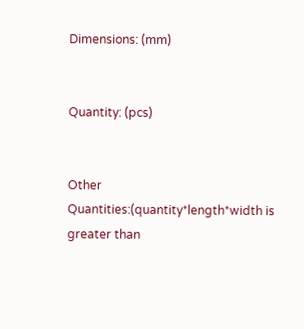Dimensions: (mm)


Quantity: (pcs)


Other Quantities:(quantity*length*width is greater than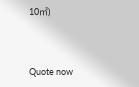10㎡)




Quote now